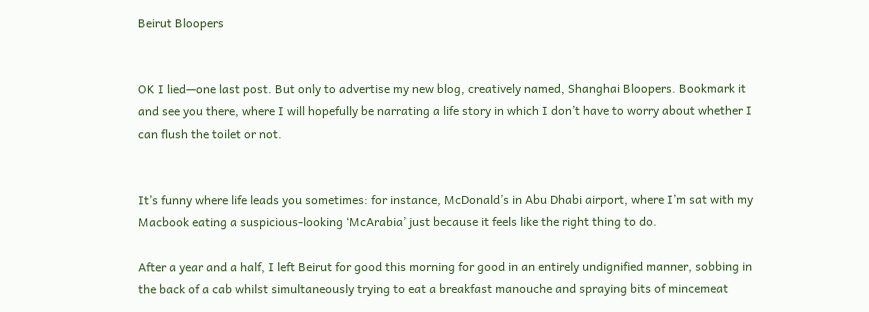Beirut Bloopers


OK I lied—one last post. But only to advertise my new blog, creatively named, Shanghai Bloopers. Bookmark it and see you there, where I will hopefully be narrating a life story in which I don’t have to worry about whether I can flush the toilet or not.


It’s funny where life leads you sometimes: for instance, McDonald’s in Abu Dhabi airport, where I’m sat with my Macbook eating a suspicious-looking ‘McArabia’ just because it feels like the right thing to do.

After a year and a half, I left Beirut for good this morning for good in an entirely undignified manner, sobbing in the back of a cab whilst simultaneously trying to eat a breakfast manouche and spraying bits of mincemeat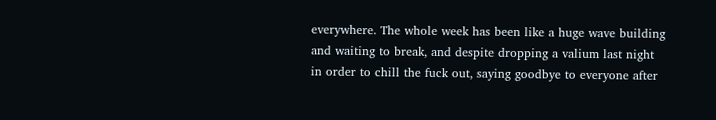everywhere. The whole week has been like a huge wave building and waiting to break, and despite dropping a valium last night in order to chill the fuck out, saying goodbye to everyone after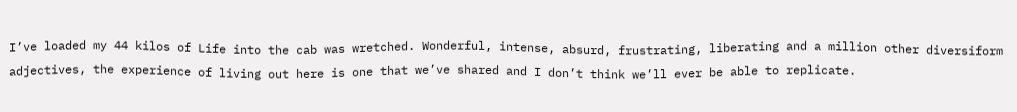I’ve loaded my 44 kilos of Life into the cab was wretched. Wonderful, intense, absurd, frustrating, liberating and a million other diversiform adjectives, the experience of living out here is one that we’ve shared and I don’t think we’ll ever be able to replicate.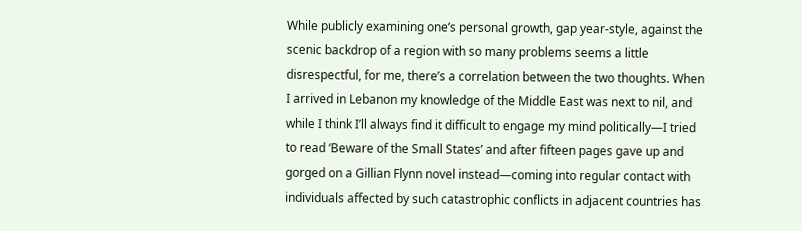While publicly examining one’s personal growth, gap year-style, against the scenic backdrop of a region with so many problems seems a little disrespectful, for me, there’s a correlation between the two thoughts. When I arrived in Lebanon my knowledge of the Middle East was next to nil, and while I think I’ll always find it difficult to engage my mind politically—I tried to read ‘Beware of the Small States’ and after fifteen pages gave up and gorged on a Gillian Flynn novel instead—coming into regular contact with individuals affected by such catastrophic conflicts in adjacent countries has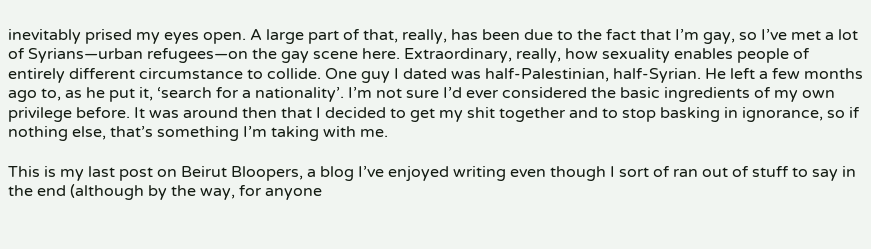inevitably prised my eyes open. A large part of that, really, has been due to the fact that I’m gay, so I’ve met a lot of Syrians—urban refugees—on the gay scene here. Extraordinary, really, how sexuality enables people of entirely different circumstance to collide. One guy I dated was half-Palestinian, half-Syrian. He left a few months ago to, as he put it, ‘search for a nationality’. I’m not sure I’d ever considered the basic ingredients of my own privilege before. It was around then that I decided to get my shit together and to stop basking in ignorance, so if nothing else, that’s something I’m taking with me.

This is my last post on Beirut Bloopers, a blog I’ve enjoyed writing even though I sort of ran out of stuff to say in the end (although by the way, for anyone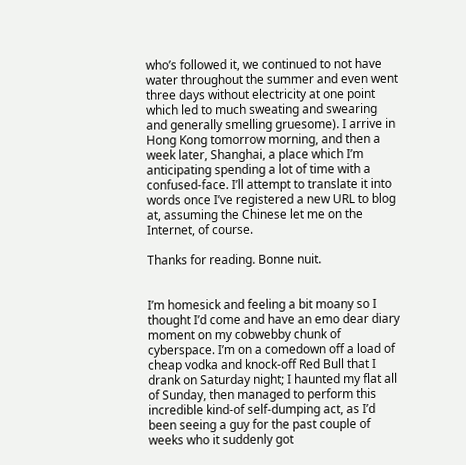who’s followed it, we continued to not have water throughout the summer and even went three days without electricity at one point which led to much sweating and swearing and generally smelling gruesome). I arrive in Hong Kong tomorrow morning, and then a week later, Shanghai, a place which I’m anticipating spending a lot of time with a confused-face. I’ll attempt to translate it into words once I’ve registered a new URL to blog at, assuming the Chinese let me on the Internet, of course.

Thanks for reading. Bonne nuit.


I’m homesick and feeling a bit moany so I thought I’d come and have an emo dear diary moment on my cobwebby chunk of cyberspace. I’m on a comedown off a load of cheap vodka and knock-off Red Bull that I drank on Saturday night; I haunted my flat all of Sunday, then managed to perform this incredible kind-of self-dumping act, as I’d been seeing a guy for the past couple of weeks who it suddenly got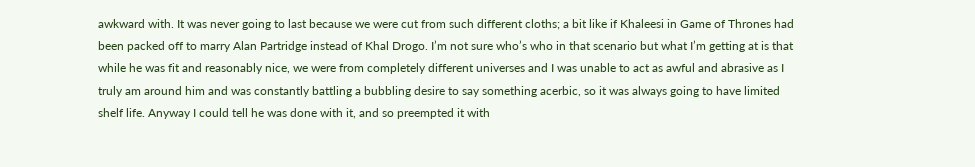awkward with. It was never going to last because we were cut from such different cloths; a bit like if Khaleesi in Game of Thrones had been packed off to marry Alan Partridge instead of Khal Drogo. I’m not sure who’s who in that scenario but what I’m getting at is that while he was fit and reasonably nice, we were from completely different universes and I was unable to act as awful and abrasive as I truly am around him and was constantly battling a bubbling desire to say something acerbic, so it was always going to have limited shelf life. Anyway I could tell he was done with it, and so preempted it with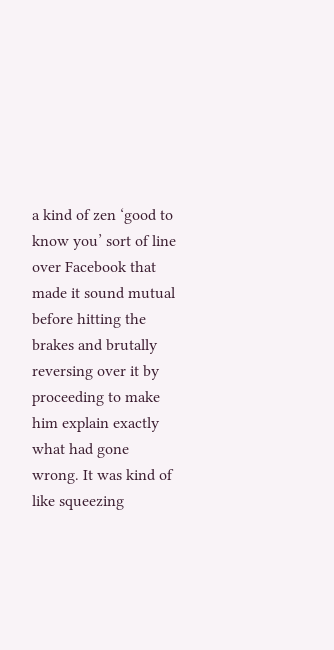a kind of zen ‘good to know you’ sort of line over Facebook that made it sound mutual before hitting the brakes and brutally reversing over it by proceeding to make him explain exactly what had gone wrong. It was kind of like squeezing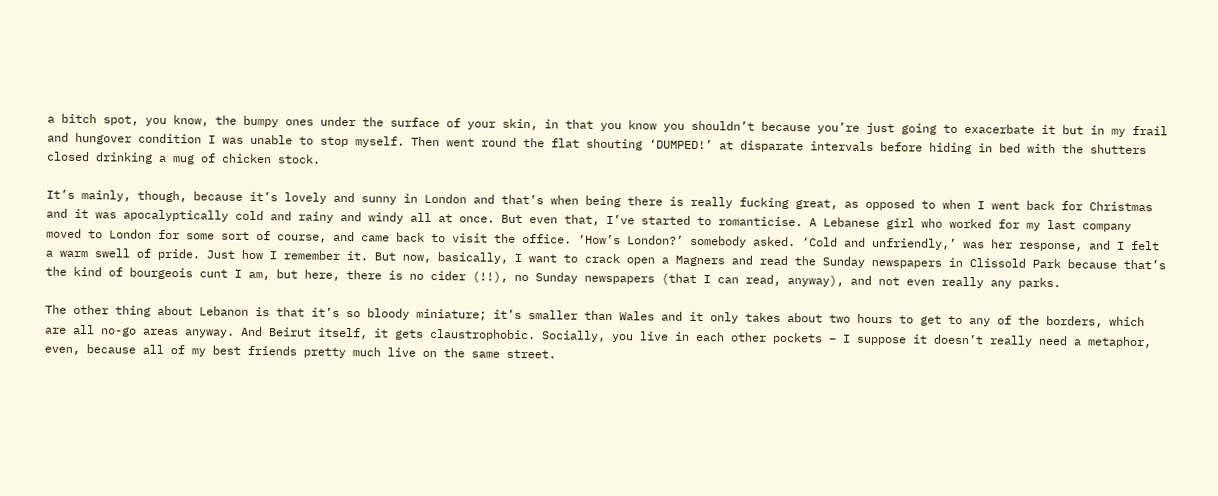a bitch spot, you know, the bumpy ones under the surface of your skin, in that you know you shouldn’t because you’re just going to exacerbate it but in my frail and hungover condition I was unable to stop myself. Then went round the flat shouting ‘DUMPED!’ at disparate intervals before hiding in bed with the shutters closed drinking a mug of chicken stock.

It’s mainly, though, because it’s lovely and sunny in London and that’s when being there is really fucking great, as opposed to when I went back for Christmas and it was apocalyptically cold and rainy and windy all at once. But even that, I’ve started to romanticise. A Lebanese girl who worked for my last company moved to London for some sort of course, and came back to visit the office. ‘How’s London?’ somebody asked. ‘Cold and unfriendly,’ was her response, and I felt a warm swell of pride. Just how I remember it. But now, basically, I want to crack open a Magners and read the Sunday newspapers in Clissold Park because that’s the kind of bourgeois cunt I am, but here, there is no cider (!!), no Sunday newspapers (that I can read, anyway), and not even really any parks.

The other thing about Lebanon is that it’s so bloody miniature; it’s smaller than Wales and it only takes about two hours to get to any of the borders, which are all no-go areas anyway. And Beirut itself, it gets claustrophobic. Socially, you live in each other pockets – I suppose it doesn’t really need a metaphor, even, because all of my best friends pretty much live on the same street.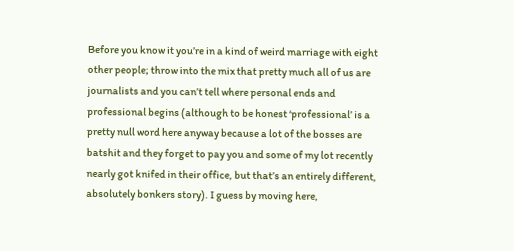Before you know it you’re in a kind of weird marriage with eight other people; throw into the mix that pretty much all of us are journalists and you can’t tell where personal ends and professional begins (although to be honest ‘professional’ is a pretty null word here anyway because a lot of the bosses are batshit and they forget to pay you and some of my lot recently nearly got knifed in their office, but that’s an entirely different, absolutely bonkers story). I guess by moving here,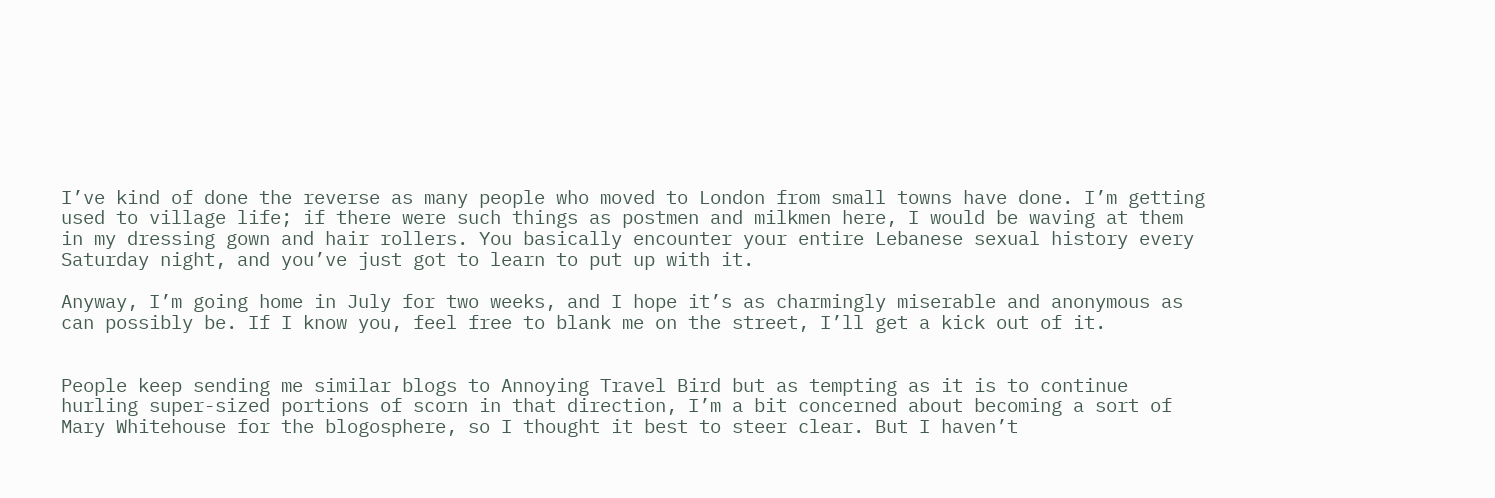I’ve kind of done the reverse as many people who moved to London from small towns have done. I’m getting used to village life; if there were such things as postmen and milkmen here, I would be waving at them in my dressing gown and hair rollers. You basically encounter your entire Lebanese sexual history every Saturday night, and you’ve just got to learn to put up with it.

Anyway, I’m going home in July for two weeks, and I hope it’s as charmingly miserable and anonymous as can possibly be. If I know you, feel free to blank me on the street, I’ll get a kick out of it.


People keep sending me similar blogs to Annoying Travel Bird but as tempting as it is to continue hurling super-sized portions of scorn in that direction, I’m a bit concerned about becoming a sort of Mary Whitehouse for the blogosphere, so I thought it best to steer clear. But I haven’t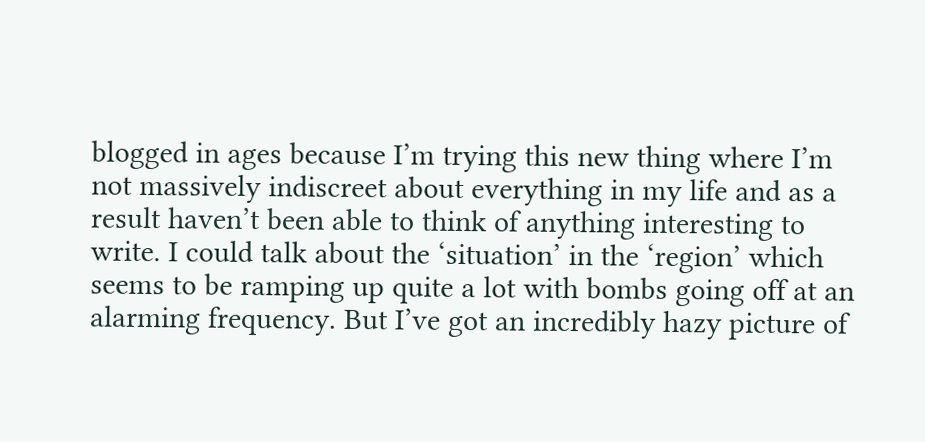blogged in ages because I’m trying this new thing where I’m not massively indiscreet about everything in my life and as a result haven’t been able to think of anything interesting to write. I could talk about the ‘situation’ in the ‘region’ which seems to be ramping up quite a lot with bombs going off at an alarming frequency. But I’ve got an incredibly hazy picture of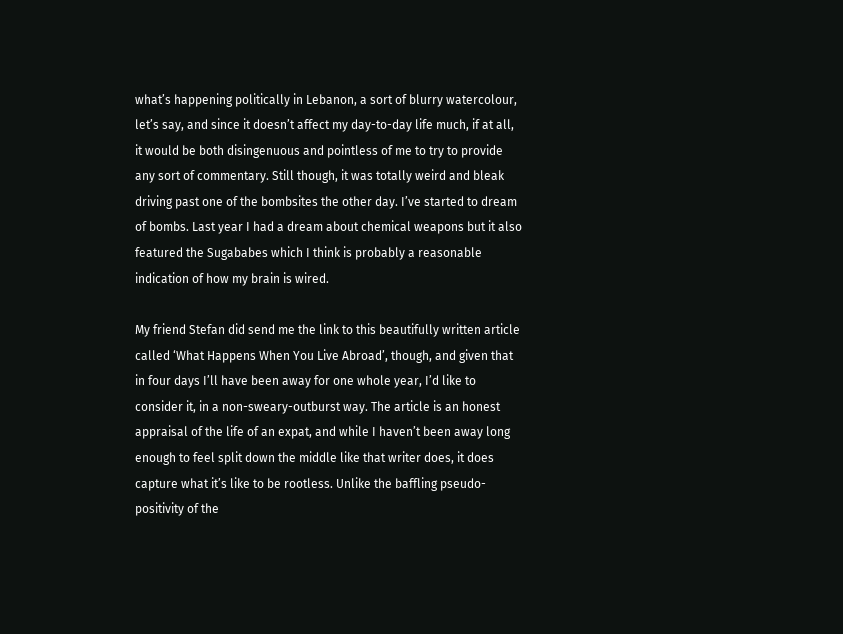what’s happening politically in Lebanon, a sort of blurry watercolour, let’s say, and since it doesn’t affect my day-to-day life much, if at all, it would be both disingenuous and pointless of me to try to provide any sort of commentary. Still though, it was totally weird and bleak driving past one of the bombsites the other day. I’ve started to dream of bombs. Last year I had a dream about chemical weapons but it also featured the Sugababes which I think is probably a reasonable indication of how my brain is wired.

My friend Stefan did send me the link to this beautifully written article called ‘What Happens When You Live Abroad’, though, and given that in four days I’ll have been away for one whole year, I’d like to consider it, in a non-sweary-outburst way. The article is an honest appraisal of the life of an expat, and while I haven’t been away long enough to feel split down the middle like that writer does, it does capture what it’s like to be rootless. Unlike the baffling pseudo-positivity of the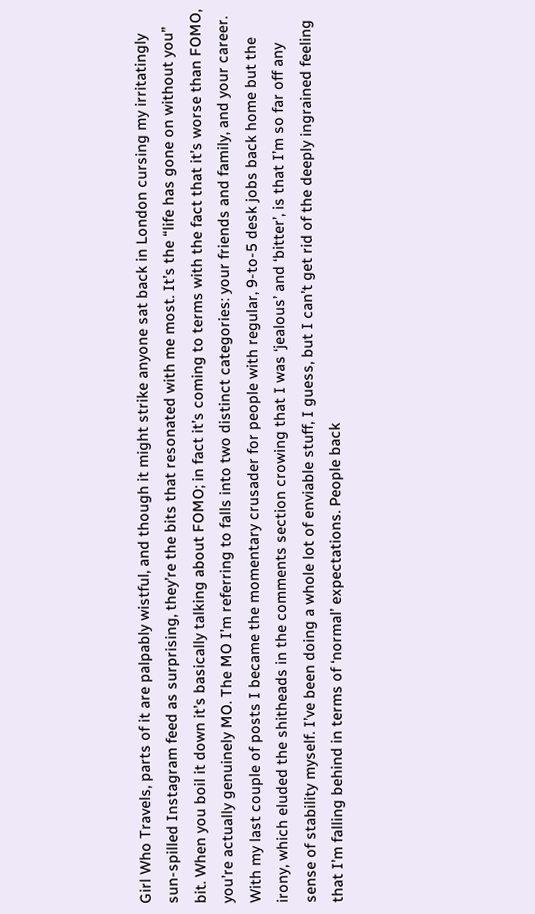Girl Who Travels, parts of it are palpably wistful, and though it might strike anyone sat back in London cursing my irritatingly sun-spilled Instagram feed as surprising, they’re the bits that resonated with me most. It’s the “life has gone on without you” bit. When you boil it down it’s basically talking about FOMO; in fact it’s coming to terms with the fact that it’s worse than FOMO, you’re actually genuinely MO. The MO I’m referring to falls into two distinct categories: your friends and family, and your career. With my last couple of posts I became the momentary crusader for people with regular, 9-to-5 desk jobs back home but the irony, which eluded the shitheads in the comments section crowing that I was ‘jealous’ and ‘bitter’, is that I’m so far off any sense of stability myself. I’ve been doing a whole lot of enviable stuff, I guess, but I can’t get rid of the deeply ingrained feeling that I’m falling behind in terms of ‘normal’ expectations. People back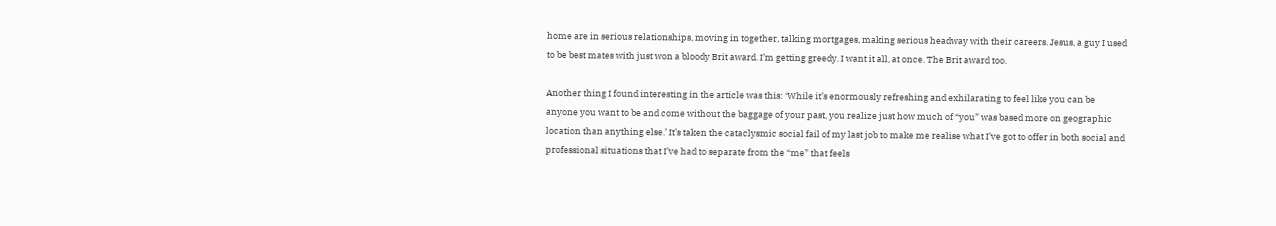home are in serious relationships, moving in together, talking mortgages, making serious headway with their careers. Jesus, a guy I used to be best mates with just won a bloody Brit award. I’m getting greedy. I want it all, at once. The Brit award too.

Another thing I found interesting in the article was this: ‘While it’s enormously refreshing and exhilarating to feel like you can be anyone you want to be and come without the baggage of your past, you realize just how much of “you” was based more on geographic location than anything else.’ It’s taken the cataclysmic social fail of my last job to make me realise what I’ve got to offer in both social and professional situations that I’ve had to separate from the “me” that feels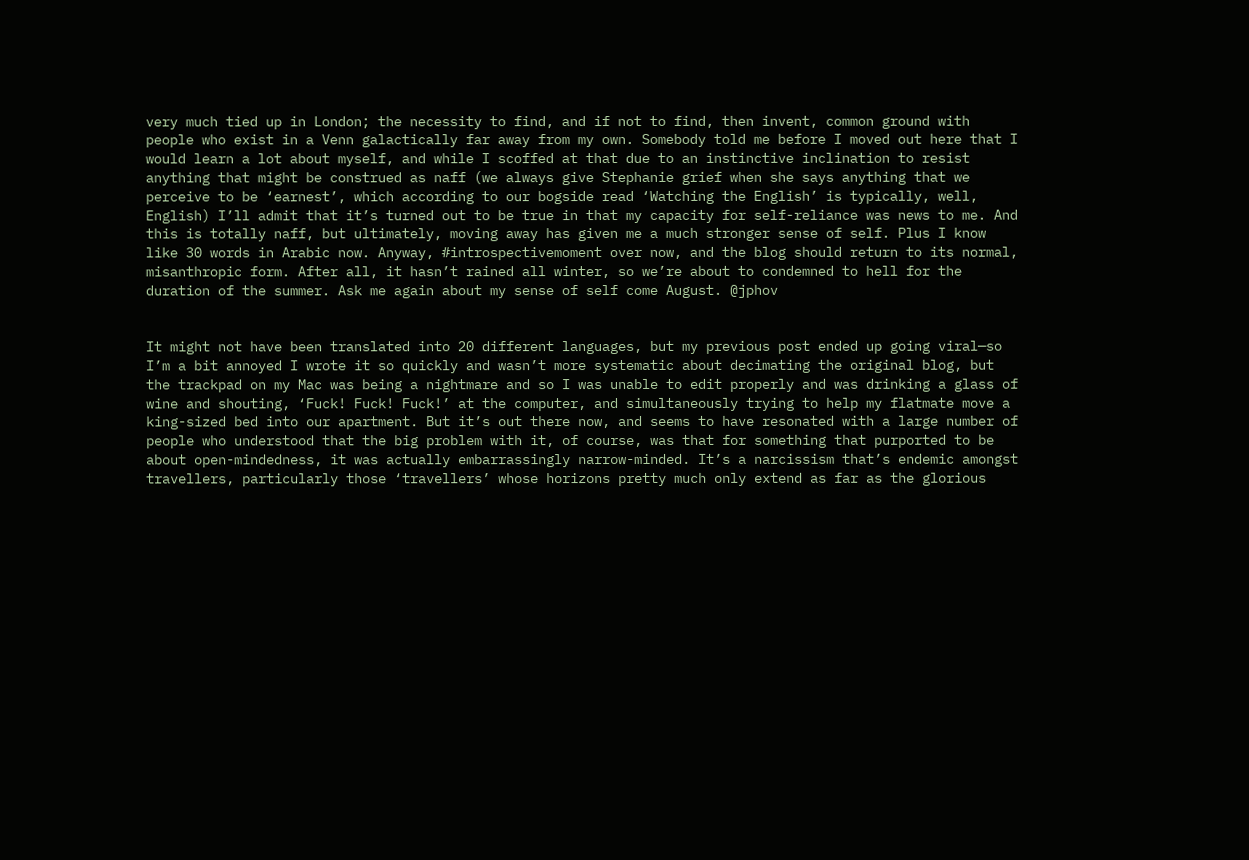very much tied up in London; the necessity to find, and if not to find, then invent, common ground with people who exist in a Venn galactically far away from my own. Somebody told me before I moved out here that I would learn a lot about myself, and while I scoffed at that due to an instinctive inclination to resist anything that might be construed as naff (we always give Stephanie grief when she says anything that we perceive to be ‘earnest’, which according to our bogside read ‘Watching the English’ is typically, well, English) I’ll admit that it’s turned out to be true in that my capacity for self-reliance was news to me. And this is totally naff, but ultimately, moving away has given me a much stronger sense of self. Plus I know like 30 words in Arabic now. Anyway, #introspectivemoment over now, and the blog should return to its normal, misanthropic form. After all, it hasn’t rained all winter, so we’re about to condemned to hell for the duration of the summer. Ask me again about my sense of self come August. @jphov


It might not have been translated into 20 different languages, but my previous post ended up going viral—so I’m a bit annoyed I wrote it so quickly and wasn’t more systematic about decimating the original blog, but the trackpad on my Mac was being a nightmare and so I was unable to edit properly and was drinking a glass of wine and shouting, ‘Fuck! Fuck! Fuck!’ at the computer, and simultaneously trying to help my flatmate move a king-sized bed into our apartment. But it’s out there now, and seems to have resonated with a large number of people who understood that the big problem with it, of course, was that for something that purported to be about open-mindedness, it was actually embarrassingly narrow-minded. It’s a narcissism that’s endemic amongst travellers, particularly those ‘travellers’ whose horizons pretty much only extend as far as the glorious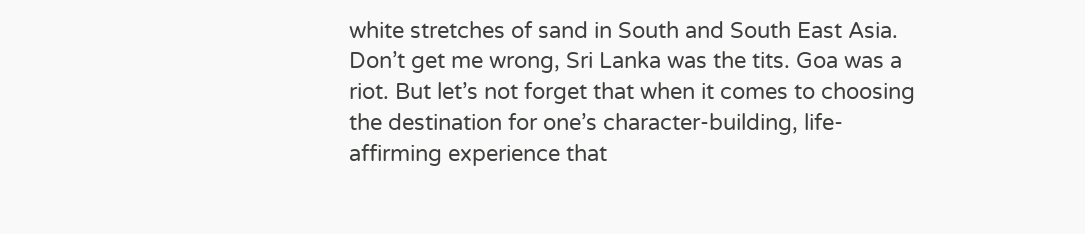white stretches of sand in South and South East Asia. Don’t get me wrong, Sri Lanka was the tits. Goa was a riot. But let’s not forget that when it comes to choosing the destination for one’s character-building, life-affirming experience that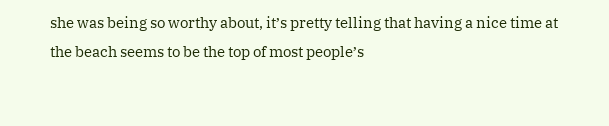she was being so worthy about, it’s pretty telling that having a nice time at the beach seems to be the top of most people’s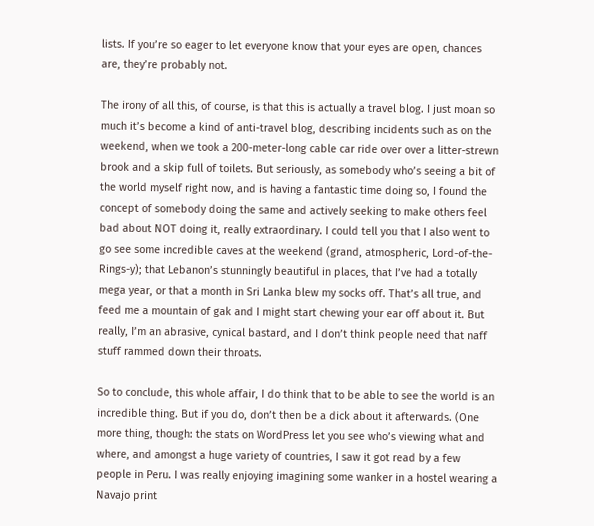lists. If you’re so eager to let everyone know that your eyes are open, chances are, they’re probably not.

The irony of all this, of course, is that this is actually a travel blog. I just moan so much it’s become a kind of anti-travel blog, describing incidents such as on the weekend, when we took a 200-meter-long cable car ride over over a litter-strewn brook and a skip full of toilets. But seriously, as somebody who’s seeing a bit of the world myself right now, and is having a fantastic time doing so, I found the concept of somebody doing the same and actively seeking to make others feel bad about NOT doing it, really extraordinary. I could tell you that I also went to go see some incredible caves at the weekend (grand, atmospheric, Lord-of-the-Rings-y); that Lebanon’s stunningly beautiful in places, that I’ve had a totally mega year, or that a month in Sri Lanka blew my socks off. That’s all true, and feed me a mountain of gak and I might start chewing your ear off about it. But really, I’m an abrasive, cynical bastard, and I don’t think people need that naff stuff rammed down their throats.

So to conclude, this whole affair, I do think that to be able to see the world is an incredible thing. But if you do, don’t then be a dick about it afterwards. (One more thing, though: the stats on WordPress let you see who’s viewing what and where, and amongst a huge variety of countries, I saw it got read by a few people in Peru. I was really enjoying imagining some wanker in a hostel wearing a Navajo print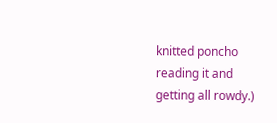knitted poncho reading it and getting all rowdy.)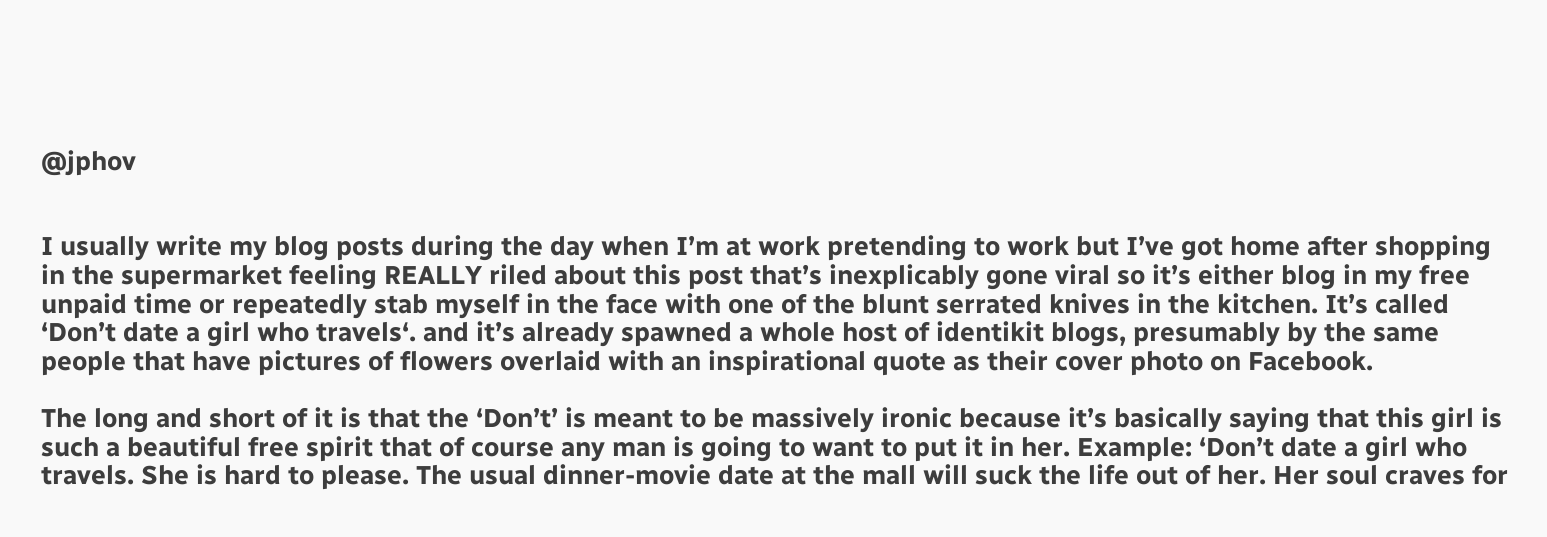@jphov


I usually write my blog posts during the day when I’m at work pretending to work but I’ve got home after shopping in the supermarket feeling REALLY riled about this post that’s inexplicably gone viral so it’s either blog in my free unpaid time or repeatedly stab myself in the face with one of the blunt serrated knives in the kitchen. It’s called ‘Don’t date a girl who travels‘. and it’s already spawned a whole host of identikit blogs, presumably by the same people that have pictures of flowers overlaid with an inspirational quote as their cover photo on Facebook.

The long and short of it is that the ‘Don’t’ is meant to be massively ironic because it’s basically saying that this girl is such a beautiful free spirit that of course any man is going to want to put it in her. Example: ‘Don’t date a girl who travels. She is hard to please. The usual dinner-movie date at the mall will suck the life out of her. Her soul craves for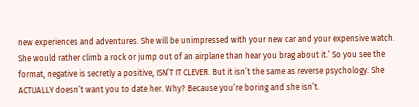new experiences and adventures. She will be unimpressed with your new car and your expensive watch. She would rather climb a rock or jump out of an airplane than hear you brag about it.’ So you see the format, negative is secretly a positive, ISN’T IT CLEVER. But it isn’t the same as reverse psychology. She ACTUALLY doesn’t want you to date her. Why? Because you’re boring and she isn’t.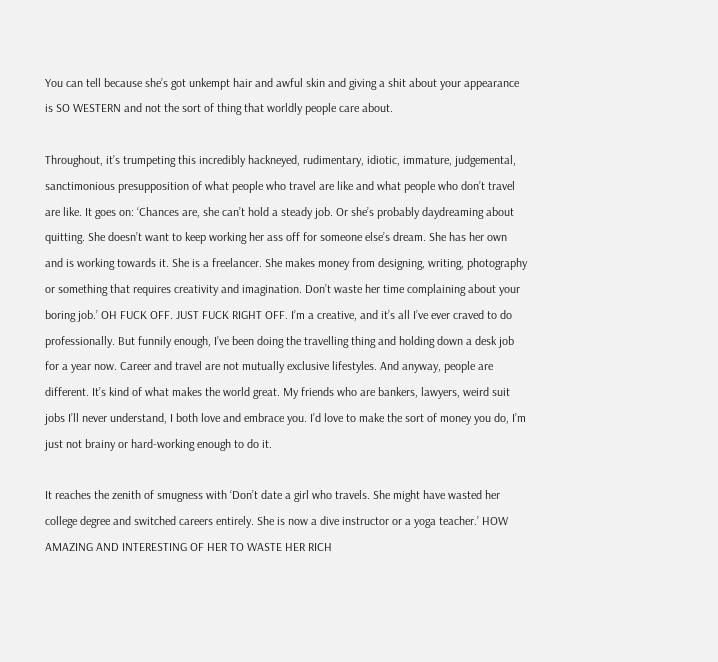You can tell because she’s got unkempt hair and awful skin and giving a shit about your appearance is SO WESTERN and not the sort of thing that worldly people care about.

Throughout, it’s trumpeting this incredibly hackneyed, rudimentary, idiotic, immature, judgemental, sanctimonious presupposition of what people who travel are like and what people who don’t travel are like. It goes on: ‘Chances are, she can’t hold a steady job. Or she’s probably daydreaming about quitting. She doesn’t want to keep working her ass off for someone else’s dream. She has her own and is working towards it. She is a freelancer. She makes money from designing, writing, photography or something that requires creativity and imagination. Don’t waste her time complaining about your boring job.’ OH FUCK OFF. JUST FUCK RIGHT OFF. I’m a creative, and it’s all I’ve ever craved to do professionally. But funnily enough, I’ve been doing the travelling thing and holding down a desk job for a year now. Career and travel are not mutually exclusive lifestyles. And anyway, people are different. It’s kind of what makes the world great. My friends who are bankers, lawyers, weird suit jobs I’ll never understand, I both love and embrace you. I’d love to make the sort of money you do, I’m just not brainy or hard-working enough to do it.

It reaches the zenith of smugness with ‘Don’t date a girl who travels. She might have wasted her college degree and switched careers entirely. She is now a dive instructor or a yoga teacher.’ HOW AMAZING AND INTERESTING OF HER TO WASTE HER RICH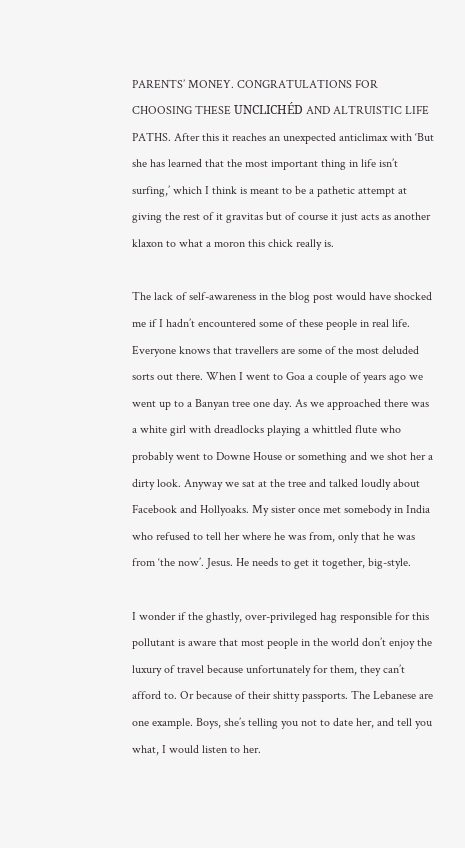PARENTS’ MONEY. CONGRATULATIONS FOR CHOOSING THESE UNCLICHÉD AND ALTRUISTIC LIFE PATHS. After this it reaches an unexpected anticlimax with ‘But she has learned that the most important thing in life isn’t surfing,’ which I think is meant to be a pathetic attempt at giving the rest of it gravitas but of course it just acts as another klaxon to what a moron this chick really is.

The lack of self-awareness in the blog post would have shocked me if I hadn’t encountered some of these people in real life. Everyone knows that travellers are some of the most deluded sorts out there. When I went to Goa a couple of years ago we went up to a Banyan tree one day. As we approached there was a white girl with dreadlocks playing a whittled flute who probably went to Downe House or something and we shot her a dirty look. Anyway we sat at the tree and talked loudly about Facebook and Hollyoaks. My sister once met somebody in India who refused to tell her where he was from, only that he was from ‘the now’. Jesus. He needs to get it together, big-style.

I wonder if the ghastly, over-privileged hag responsible for this pollutant is aware that most people in the world don’t enjoy the luxury of travel because unfortunately for them, they can’t afford to. Or because of their shitty passports. The Lebanese are one example. Boys, she’s telling you not to date her, and tell you what, I would listen to her.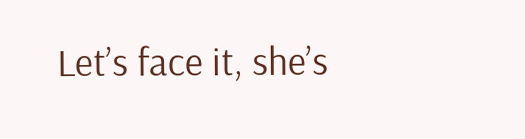Let’s face it, she’s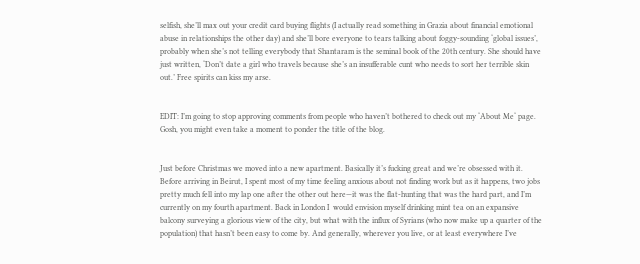selfish, she’ll max out your credit card buying flights (I actually read something in Grazia about financial emotional abuse in relationships the other day) and she’ll bore everyone to tears talking about foggy-sounding ‘global issues’, probably when she’s not telling everybody that Shantaram is the seminal book of the 20th century. She should have just written, ‘Don’t date a girl who travels because she’s an insufferable cunt who needs to sort her terrible skin out.’ Free spirits can kiss my arse.


EDIT: I’m going to stop approving comments from people who haven’t bothered to check out my ‘About Me‘ page. Gosh, you might even take a moment to ponder the title of the blog.


Just before Christmas we moved into a new apartment. Basically it’s fucking great and we’re obsessed with it. Before arriving in Beirut, I spent most of my time feeling anxious about not finding work but as it happens, two jobs pretty much fell into my lap one after the other out here—it was the flat-hunting that was the hard part, and I’m currently on my fourth apartment. Back in London I  would envision myself drinking mint tea on an expansive balcony surveying a glorious view of the city, but what with the influx of Syrians (who now make up a quarter of the population) that hasn’t been easy to come by. And generally, wherever you live, or at least everywhere I’ve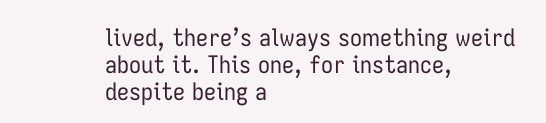lived, there’s always something weird about it. This one, for instance, despite being a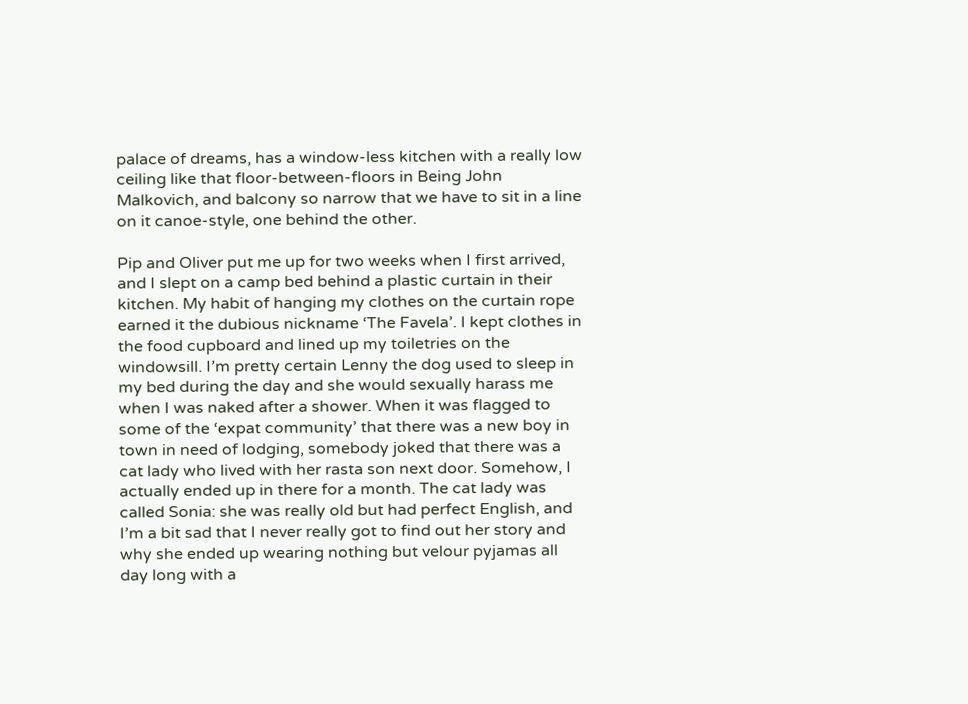palace of dreams, has a window-less kitchen with a really low ceiling like that floor-between-floors in Being John Malkovich, and balcony so narrow that we have to sit in a line on it canoe-style, one behind the other.

Pip and Oliver put me up for two weeks when I first arrived, and I slept on a camp bed behind a plastic curtain in their kitchen. My habit of hanging my clothes on the curtain rope earned it the dubious nickname ‘The Favela’. I kept clothes in the food cupboard and lined up my toiletries on the windowsill. I’m pretty certain Lenny the dog used to sleep in my bed during the day and she would sexually harass me when I was naked after a shower. When it was flagged to some of the ‘expat community’ that there was a new boy in town in need of lodging, somebody joked that there was a cat lady who lived with her rasta son next door. Somehow, I actually ended up in there for a month. The cat lady was called Sonia: she was really old but had perfect English, and I’m a bit sad that I never really got to find out her story and why she ended up wearing nothing but velour pyjamas all day long with a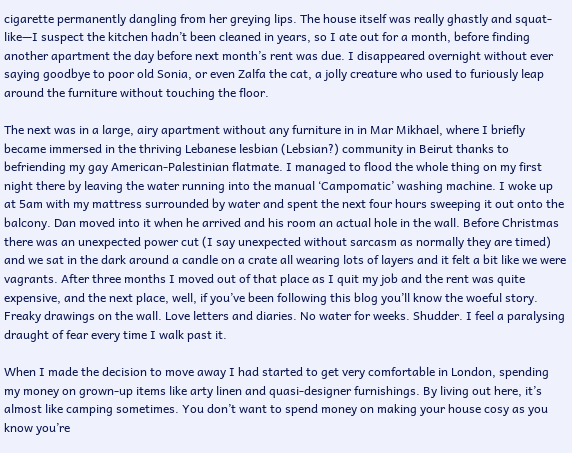cigarette permanently dangling from her greying lips. The house itself was really ghastly and squat-like—I suspect the kitchen hadn’t been cleaned in years, so I ate out for a month, before finding another apartment the day before next month’s rent was due. I disappeared overnight without ever saying goodbye to poor old Sonia, or even Zalfa the cat, a jolly creature who used to furiously leap around the furniture without touching the floor.

The next was in a large, airy apartment without any furniture in in Mar Mikhael, where I briefly became immersed in the thriving Lebanese lesbian (Lebsian?) community in Beirut thanks to befriending my gay American-Palestinian flatmate. I managed to flood the whole thing on my first night there by leaving the water running into the manual ‘Campomatic’ washing machine. I woke up at 5am with my mattress surrounded by water and spent the next four hours sweeping it out onto the balcony. Dan moved into it when he arrived and his room an actual hole in the wall. Before Christmas there was an unexpected power cut (I say unexpected without sarcasm as normally they are timed) and we sat in the dark around a candle on a crate all wearing lots of layers and it felt a bit like we were vagrants. After three months I moved out of that place as I quit my job and the rent was quite expensive, and the next place, well, if you’ve been following this blog you’ll know the woeful story. Freaky drawings on the wall. Love letters and diaries. No water for weeks. Shudder. I feel a paralysing draught of fear every time I walk past it.

When I made the decision to move away I had started to get very comfortable in London, spending my money on grown-up items like arty linen and quasi-designer furnishings. By living out here, it’s almost like camping sometimes. You don’t want to spend money on making your house cosy as you know you’re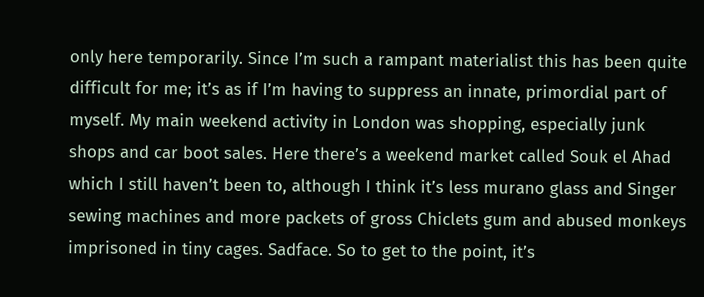only here temporarily. Since I’m such a rampant materialist this has been quite difficult for me; it’s as if I’m having to suppress an innate, primordial part of myself. My main weekend activity in London was shopping, especially junk shops and car boot sales. Here there’s a weekend market called Souk el Ahad which I still haven’t been to, although I think it’s less murano glass and Singer sewing machines and more packets of gross Chiclets gum and abused monkeys imprisoned in tiny cages. Sadface. So to get to the point, it’s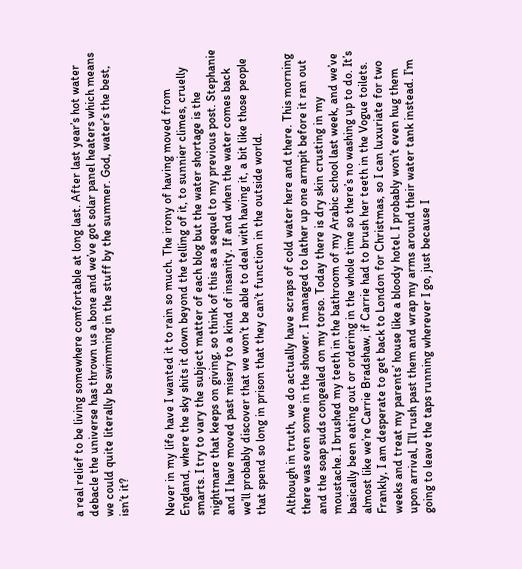a real relief to be living somewhere comfortable at long last. After last year’s hot water debacle the universe has thrown us a bone and we’ve got solar panel heaters which means we could quite literally be swimming in the stuff by the summer. God, water’s the best, isn’t it?


Never in my life have I wanted it to rain so much. The irony of having moved from England, where the sky shits it down beyond the telling of it, to sunnier climes, cruelly smarts. I try to vary the subject matter of each blog but the water shortage is the nightmare that keeps on giving, so think of this as a sequel to my previous post. Stephanie and I have moved past misery to a kind of insanity. If and when the water comes back we’ll probably discover that we won’t be able to deal with having it, a bit like those people that spend so long in prison that they can’t function in the outside world.

Although in truth, we do actually have scraps of cold water here and there. This morning there was even some in the shower. I managed to lather up one armpit before it ran out and the soap suds congealed on my torso. Today there is dry skin crusting in my moustache. I brushed my teeth in the bathroom of my Arabic school last week, and we’ve basically been eating out or ordering in the whole time so there’s no washing up to do. It’s almost like we’re Carrie Bradshaw, if Carrie had to brush her teeth in the Vogue toilets. Frankly, I am desperate to get back to London for Christmas, so I can luxuriate for two weeks and treat my parents’ house like a bloody hotel. I probably won’t even hug them upon arrival, I’ll rush past them and wrap my arms around their water tank instead. I’m going to leave the taps running wherever I go, just because I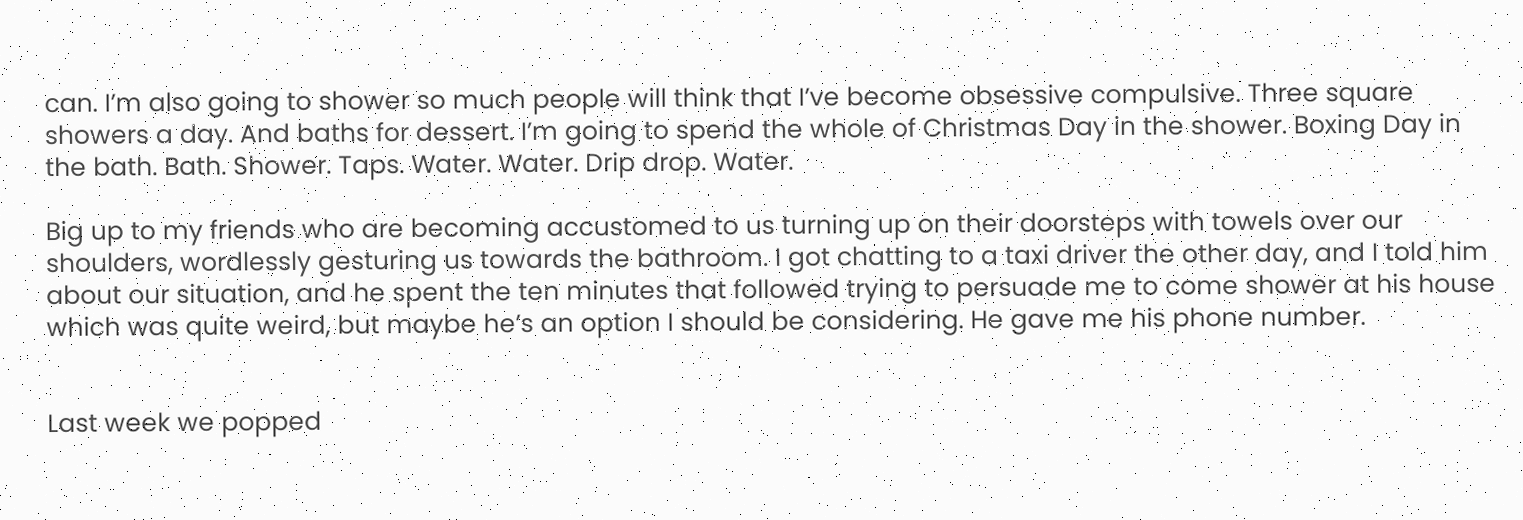can. I’m also going to shower so much people will think that I’ve become obsessive compulsive. Three square showers a day. And baths for dessert. I’m going to spend the whole of Christmas Day in the shower. Boxing Day in the bath. Bath. Shower. Taps. Water. Water. Drip drop. Water.

Big up to my friends who are becoming accustomed to us turning up on their doorsteps with towels over our shoulders, wordlessly gesturing us towards the bathroom. I got chatting to a taxi driver the other day, and I told him about our situation, and he spent the ten minutes that followed trying to persuade me to come shower at his house which was quite weird, but maybe he’s an option I should be considering. He gave me his phone number.


Last week we popped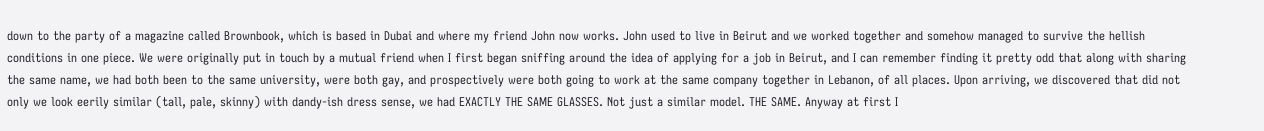down to the party of a magazine called Brownbook, which is based in Dubai and where my friend John now works. John used to live in Beirut and we worked together and somehow managed to survive the hellish conditions in one piece. We were originally put in touch by a mutual friend when I first began sniffing around the idea of applying for a job in Beirut, and I can remember finding it pretty odd that along with sharing the same name, we had both been to the same university, were both gay, and prospectively were both going to work at the same company together in Lebanon, of all places. Upon arriving, we discovered that did not only we look eerily similar (tall, pale, skinny) with dandy-ish dress sense, we had EXACTLY THE SAME GLASSES. Not just a similar model. THE SAME. Anyway at first I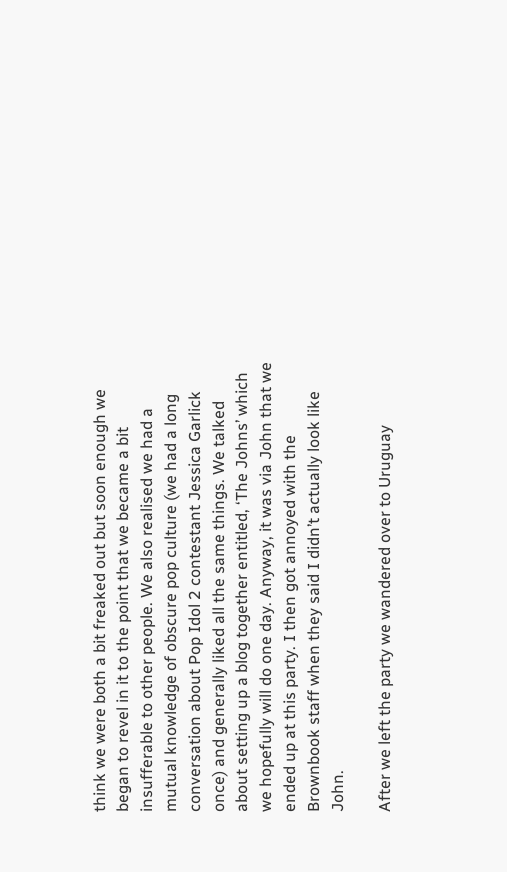think we were both a bit freaked out but soon enough we began to revel in it to the point that we became a bit insufferable to other people. We also realised we had a mutual knowledge of obscure pop culture (we had a long conversation about Pop Idol 2 contestant Jessica Garlick once) and generally liked all the same things. We talked about setting up a blog together entitled, ‘The Johns’ which we hopefully will do one day. Anyway, it was via John that we ended up at this party. I then got annoyed with the Brownbook staff when they said I didn’t actually look like John.

After we left the party we wandered over to Uruguay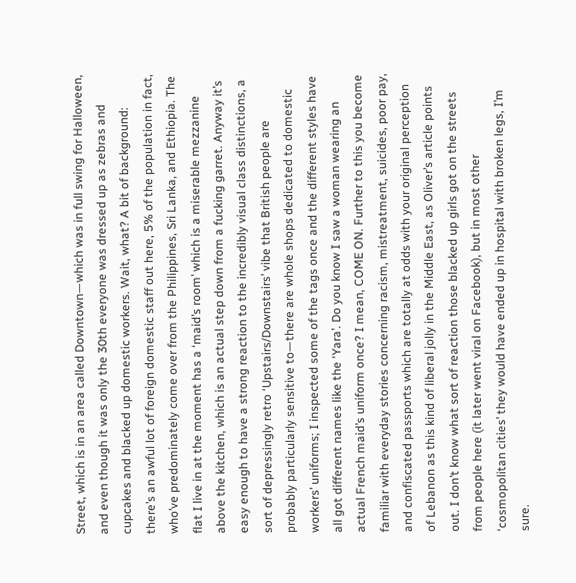Street, which is in an area called Downtown—which was in full swing for Halloween, and even though it was only the 30th everyone was dressed up as zebras and cupcakes and blacked up domestic workers. Wait, what? A bit of background: there’s an awful lot of foreign domestic staff out here, 5% of the population in fact, who’ve predominately come over from the Philippines, Sri Lanka, and Ethiopia. The flat I live in at the moment has a ‘maid’s room’ which is a miserable mezzanine above the kitchen, which is an actual step down from a fucking garret. Anyway it’s easy enough to have a strong reaction to the incredibly visual class distinctions, a sort of depressingly retro ‘Upstairs/Downstairs’ vibe that British people are probably particularly sensitive to—there are whole shops dedicated to domestic workers’ uniforms; I inspected some of the tags once and the different styles have all got different names like the ‘Yara’. Do you know I saw a woman wearing an actual French maid’s uniform once? I mean, COME ON. Further to this you become familiar with everyday stories concerning racism, mistreatment, suicides, poor pay, and confiscated passports which are totally at odds with your original perception of Lebanon as this kind of liberal jolly in the Middle East, as Oliver’s article points out. I don’t know what sort of reaction those blacked up girls got on the streets from people here (it later went viral on Facebook), but in most other  ‘cosmopolitan cities’ they would have ended up in hospital with broken legs, I’m sure.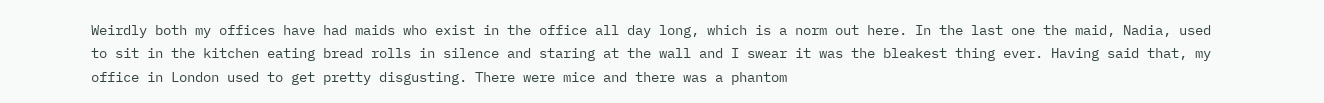Weirdly both my offices have had maids who exist in the office all day long, which is a norm out here. In the last one the maid, Nadia, used to sit in the kitchen eating bread rolls in silence and staring at the wall and I swear it was the bleakest thing ever. Having said that, my office in London used to get pretty disgusting. There were mice and there was a phantom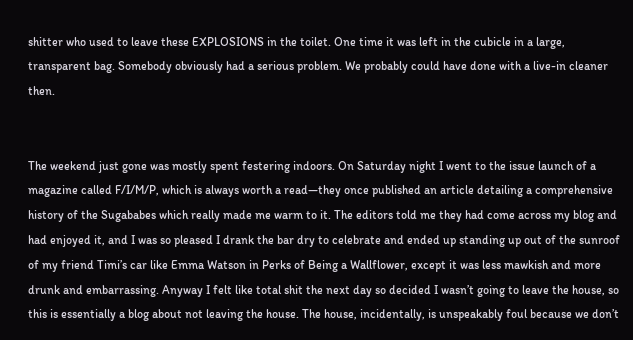shitter who used to leave these EXPLOSIONS in the toilet. One time it was left in the cubicle in a large, transparent bag. Somebody obviously had a serious problem. We probably could have done with a live-in cleaner then.


The weekend just gone was mostly spent festering indoors. On Saturday night I went to the issue launch of a magazine called F/I/M/P, which is always worth a read—they once published an article detailing a comprehensive history of the Sugababes which really made me warm to it. The editors told me they had come across my blog and had enjoyed it, and I was so pleased I drank the bar dry to celebrate and ended up standing up out of the sunroof of my friend Timi’s car like Emma Watson in Perks of Being a Wallflower, except it was less mawkish and more drunk and embarrassing. Anyway I felt like total shit the next day so decided I wasn’t going to leave the house, so this is essentially a blog about not leaving the house. The house, incidentally, is unspeakably foul because we don’t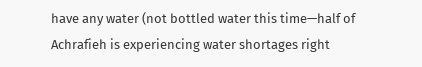have any water (not bottled water this time—half of Achrafieh is experiencing water shortages right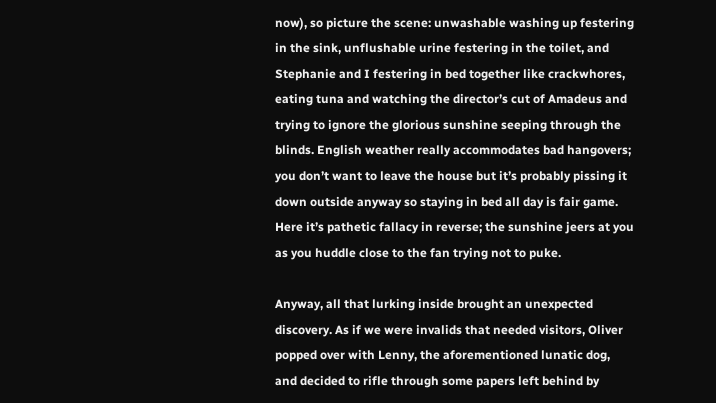now), so picture the scene: unwashable washing up festering in the sink, unflushable urine festering in the toilet, and Stephanie and I festering in bed together like crackwhores, eating tuna and watching the director’s cut of Amadeus and trying to ignore the glorious sunshine seeping through the blinds. English weather really accommodates bad hangovers; you don’t want to leave the house but it’s probably pissing it down outside anyway so staying in bed all day is fair game. Here it’s pathetic fallacy in reverse; the sunshine jeers at you as you huddle close to the fan trying not to puke.

Anyway, all that lurking inside brought an unexpected discovery. As if we were invalids that needed visitors, Oliver popped over with Lenny, the aforementioned lunatic dog, and decided to rifle through some papers left behind by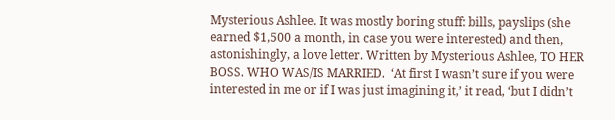Mysterious Ashlee. It was mostly boring stuff: bills, payslips (she earned $1,500 a month, in case you were interested) and then, astonishingly, a love letter. Written by Mysterious Ashlee, TO HER BOSS. WHO WAS/IS MARRIED.  ‘At first I wasn’t sure if you were interested in me or if I was just imagining it,’ it read, ‘but I didn’t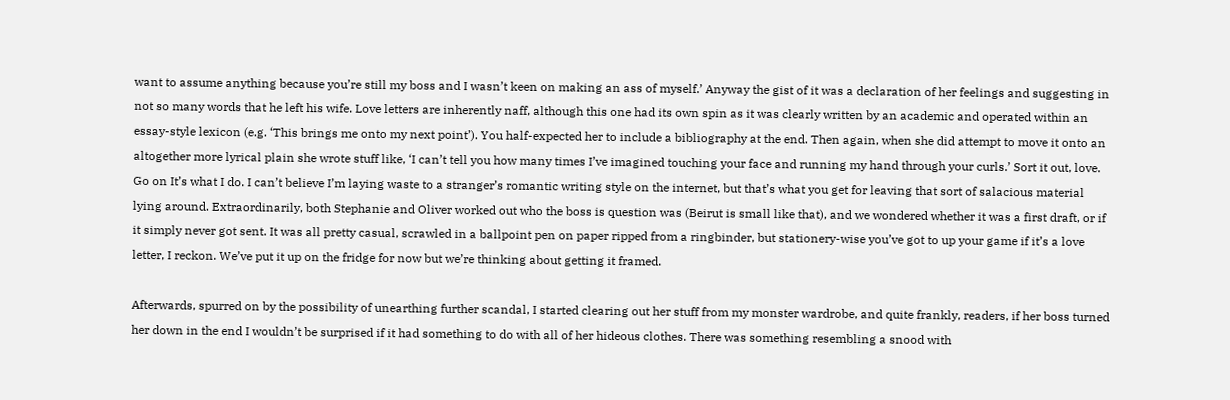want to assume anything because you’re still my boss and I wasn’t keen on making an ass of myself.’ Anyway the gist of it was a declaration of her feelings and suggesting in not so many words that he left his wife. Love letters are inherently naff, although this one had its own spin as it was clearly written by an academic and operated within an essay-style lexicon (e.g. ‘This brings me onto my next point’). You half-expected her to include a bibliography at the end. Then again, when she did attempt to move it onto an altogether more lyrical plain she wrote stuff like, ‘I can’t tell you how many times I’ve imagined touching your face and running my hand through your curls.’ Sort it out, love. Go on It’s what I do. I can’t believe I’m laying waste to a stranger’s romantic writing style on the internet, but that’s what you get for leaving that sort of salacious material lying around. Extraordinarily, both Stephanie and Oliver worked out who the boss is question was (Beirut is small like that), and we wondered whether it was a first draft, or if it simply never got sent. It was all pretty casual, scrawled in a ballpoint pen on paper ripped from a ringbinder, but stationery-wise you’ve got to up your game if it’s a love letter, I reckon. We’ve put it up on the fridge for now but we’re thinking about getting it framed.

Afterwards, spurred on by the possibility of unearthing further scandal, I started clearing out her stuff from my monster wardrobe, and quite frankly, readers, if her boss turned her down in the end I wouldn’t be surprised if it had something to do with all of her hideous clothes. There was something resembling a snood with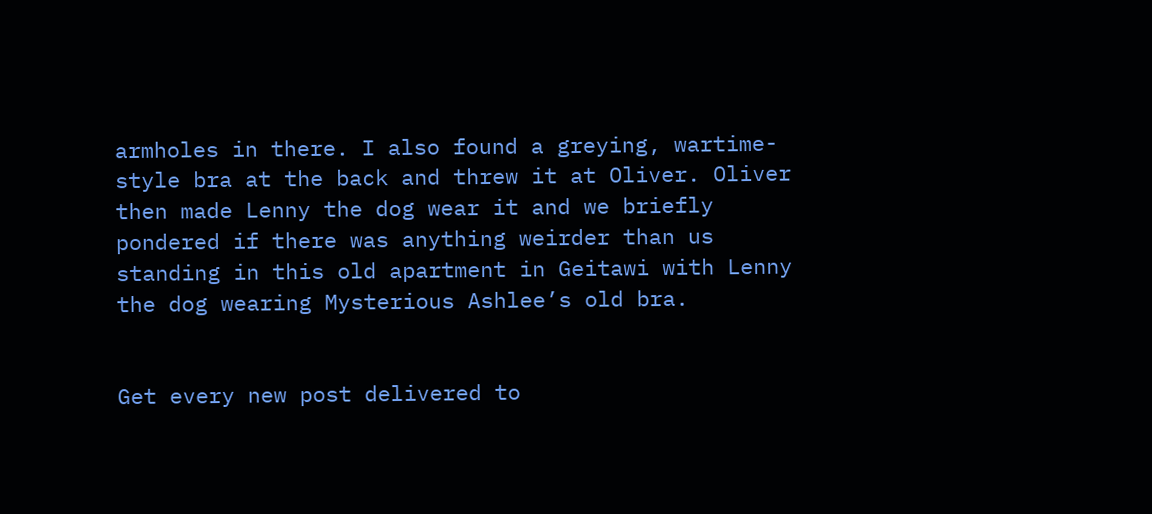armholes in there. I also found a greying, wartime-style bra at the back and threw it at Oliver. Oliver then made Lenny the dog wear it and we briefly pondered if there was anything weirder than us standing in this old apartment in Geitawi with Lenny the dog wearing Mysterious Ashlee’s old bra.


Get every new post delivered to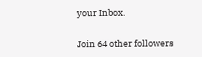your Inbox.

Join 64 other followers